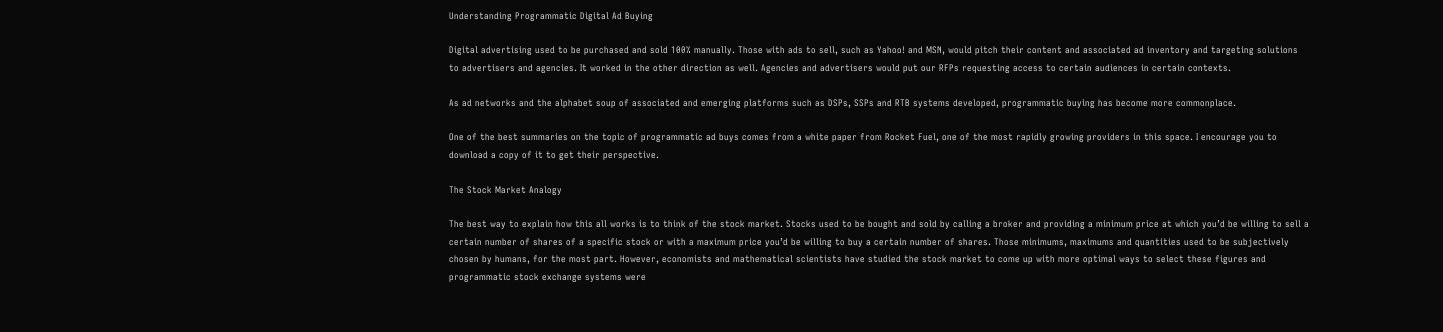Understanding Programmatic Digital Ad Buying

Digital advertising used to be purchased and sold 100% manually. Those with ads to sell, such as Yahoo! and MSN, would pitch their content and associated ad inventory and targeting solutions to advertisers and agencies. It worked in the other direction as well. Agencies and advertisers would put our RFPs requesting access to certain audiences in certain contexts.

As ad networks and the alphabet soup of associated and emerging platforms such as DSPs, SSPs and RTB systems developed, programmatic buying has become more commonplace.

One of the best summaries on the topic of programmatic ad buys comes from a white paper from Rocket Fuel, one of the most rapidly growing providers in this space. I encourage you to download a copy of it to get their perspective.

The Stock Market Analogy

The best way to explain how this all works is to think of the stock market. Stocks used to be bought and sold by calling a broker and providing a minimum price at which you’d be willing to sell a certain number of shares of a specific stock or with a maximum price you’d be willing to buy a certain number of shares. Those minimums, maximums and quantities used to be subjectively chosen by humans, for the most part. However, economists and mathematical scientists have studied the stock market to come up with more optimal ways to select these figures and programmatic stock exchange systems were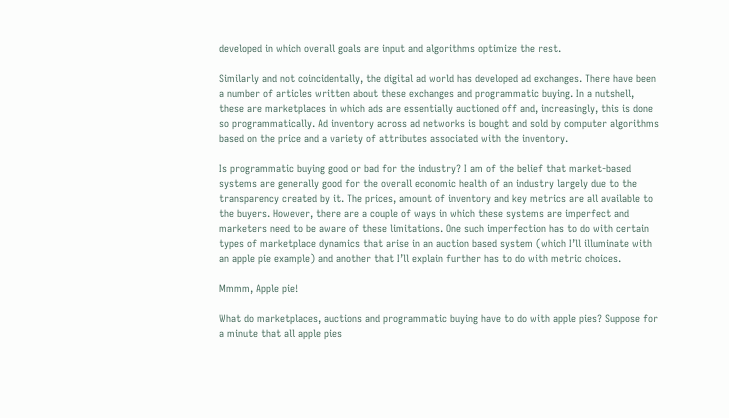developed in which overall goals are input and algorithms optimize the rest.

Similarly and not coincidentally, the digital ad world has developed ad exchanges. There have been a number of articles written about these exchanges and programmatic buying. In a nutshell, these are marketplaces in which ads are essentially auctioned off and, increasingly, this is done so programmatically. Ad inventory across ad networks is bought and sold by computer algorithms based on the price and a variety of attributes associated with the inventory.

Is programmatic buying good or bad for the industry? I am of the belief that market-based systems are generally good for the overall economic health of an industry largely due to the transparency created by it. The prices, amount of inventory and key metrics are all available to the buyers. However, there are a couple of ways in which these systems are imperfect and marketers need to be aware of these limitations. One such imperfection has to do with certain types of marketplace dynamics that arise in an auction based system (which I’ll illuminate with an apple pie example) and another that I’ll explain further has to do with metric choices.

Mmmm, Apple pie!

What do marketplaces, auctions and programmatic buying have to do with apple pies? Suppose for a minute that all apple pies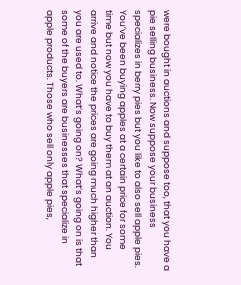were bought in auctions and suppose too, that you have a pie selling business. Now suppose your business specializes in berry pies but you like to also sell apple pies. You’ve been buying apples at a certain price for some time but now you have to buy them at an auction. You arrive and notice the prices are going much higher than you are used to. What’s going on? What’s going on is that some of the buyers are businesses that specialize in apple products. Those who sell only apple pies,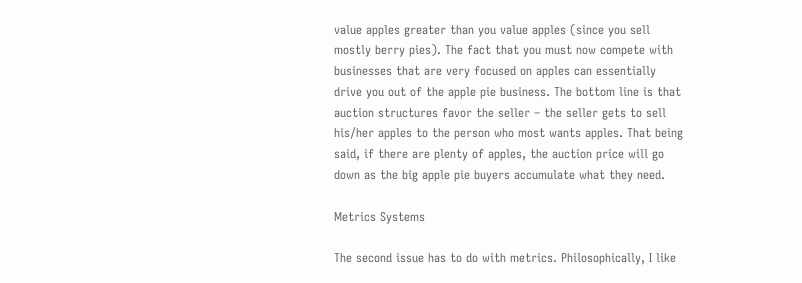value apples greater than you value apples (since you sell mostly berry pies). The fact that you must now compete with businesses that are very focused on apples can essentially drive you out of the apple pie business. The bottom line is that auction structures favor the seller – the seller gets to sell his/her apples to the person who most wants apples. That being said, if there are plenty of apples, the auction price will go down as the big apple pie buyers accumulate what they need.

Metrics Systems

The second issue has to do with metrics. Philosophically, I like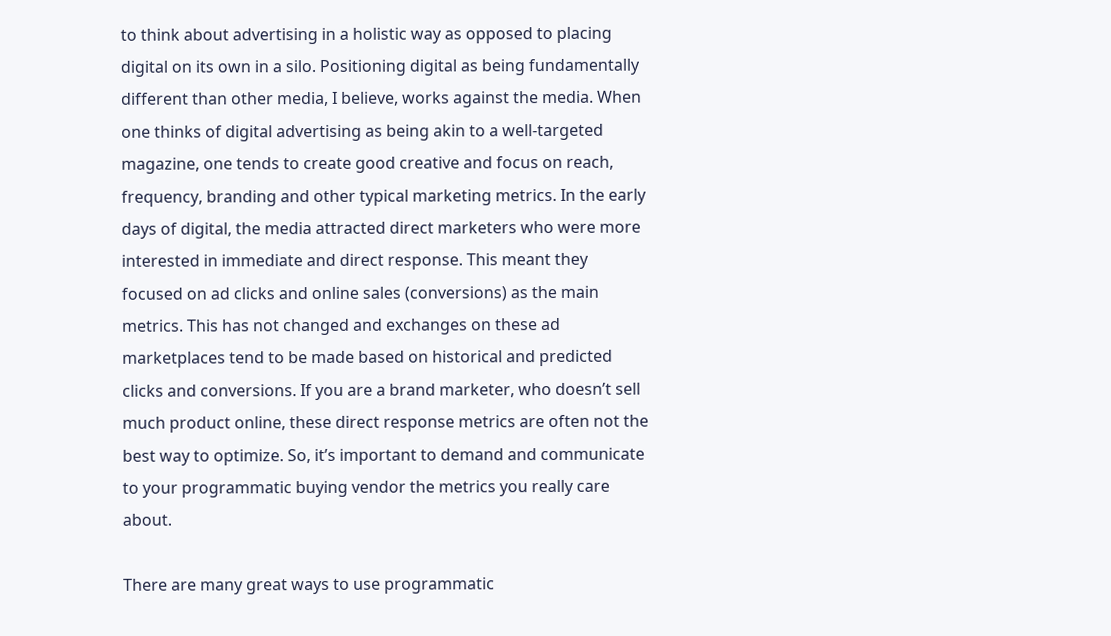to think about advertising in a holistic way as opposed to placing digital on its own in a silo. Positioning digital as being fundamentally different than other media, I believe, works against the media. When one thinks of digital advertising as being akin to a well-targeted magazine, one tends to create good creative and focus on reach, frequency, branding and other typical marketing metrics. In the early days of digital, the media attracted direct marketers who were more interested in immediate and direct response. This meant they focused on ad clicks and online sales (conversions) as the main metrics. This has not changed and exchanges on these ad marketplaces tend to be made based on historical and predicted clicks and conversions. If you are a brand marketer, who doesn’t sell much product online, these direct response metrics are often not the best way to optimize. So, it’s important to demand and communicate to your programmatic buying vendor the metrics you really care about.

There are many great ways to use programmatic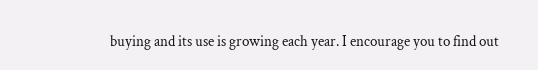buying and its use is growing each year. I encourage you to find out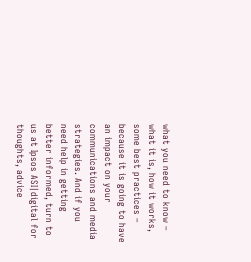what you need to know – what it is, how it works, some best practices – because it is going to have an impact on your communications and media strategies. And if you need help in getting better informed, turn to us at Ipsos ASI|digital for thoughts, advice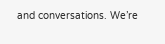and conversations. We’re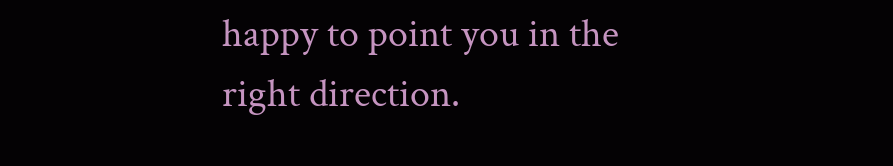happy to point you in the right direction.